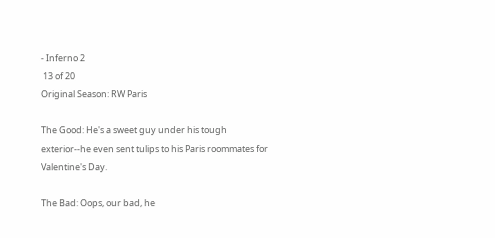- Inferno 2
 13 of 20
Original Season: RW Paris

The Good: He's a sweet guy under his tough exterior--he even sent tulips to his Paris roommates for Valentine's Day.

The Bad: Oops, our bad, he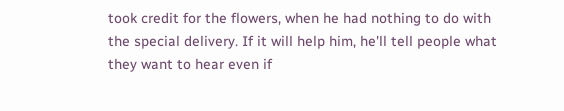took credit for the flowers, when he had nothing to do with the special delivery. If it will help him, he'll tell people what they want to hear even if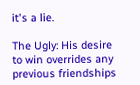it's a lie.

The Ugly: His desire to win overrides any previous friendships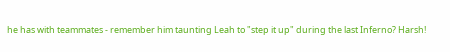he has with teammates - remember him taunting Leah to "step it up" during the last Inferno? Harsh!